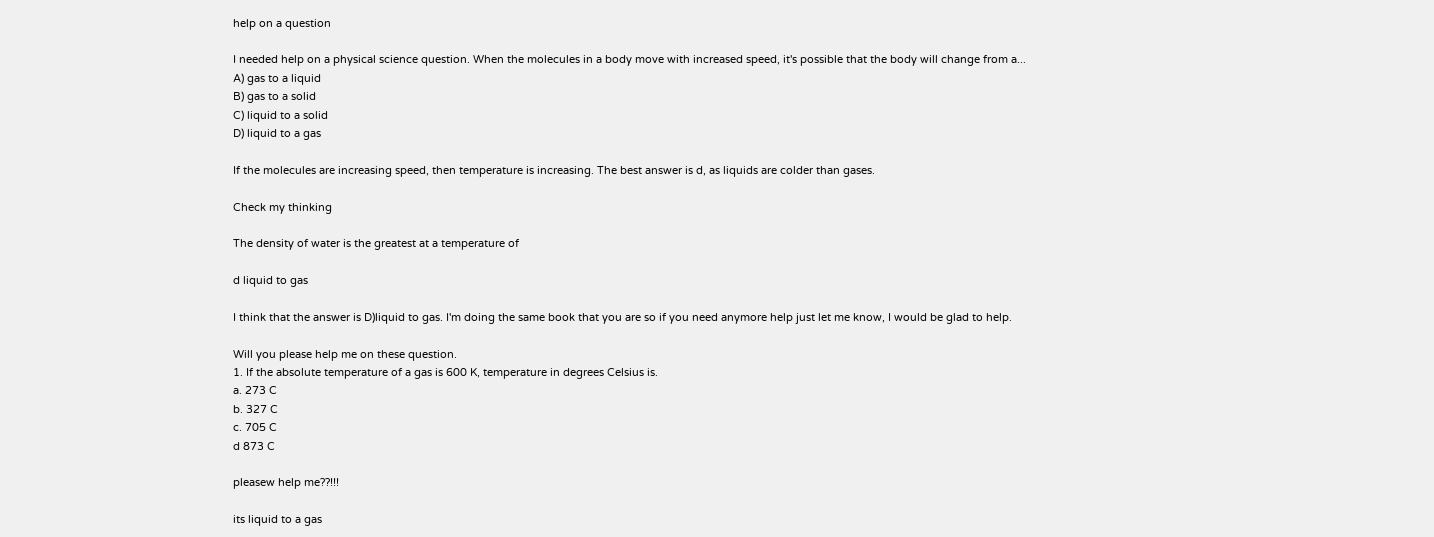help on a question

I needed help on a physical science question. When the molecules in a body move with increased speed, it's possible that the body will change from a...
A) gas to a liquid
B) gas to a solid
C) liquid to a solid
D) liquid to a gas

If the molecules are increasing speed, then temperature is increasing. The best answer is d, as liquids are colder than gases.

Check my thinking

The density of water is the greatest at a temperature of

d liquid to gas

I think that the answer is D)liquid to gas. I'm doing the same book that you are so if you need anymore help just let me know, I would be glad to help.

Will you please help me on these question.
1. If the absolute temperature of a gas is 600 K, temperature in degrees Celsius is.
a. 273 C
b. 327 C
c. 705 C
d 873 C

pleasew help me??!!!

its liquid to a gas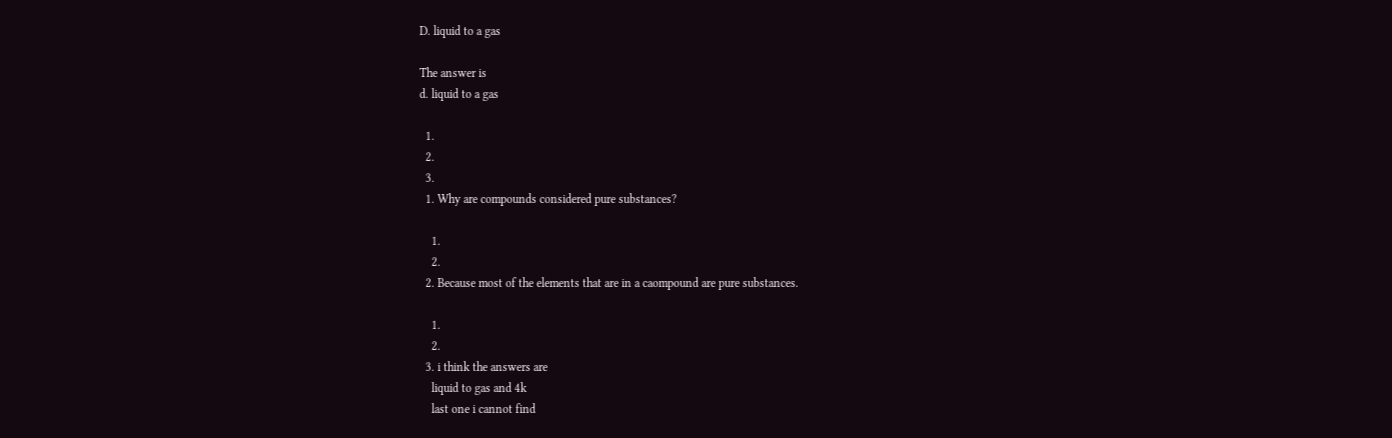D. liquid to a gas

The answer is
d. liquid to a gas

  1.
  2.
  3.
  1. Why are compounds considered pure substances?

    1.
    2.
  2. Because most of the elements that are in a caompound are pure substances.

    1.
    2.
  3. i think the answers are
    liquid to gas and 4k
    last one i cannot find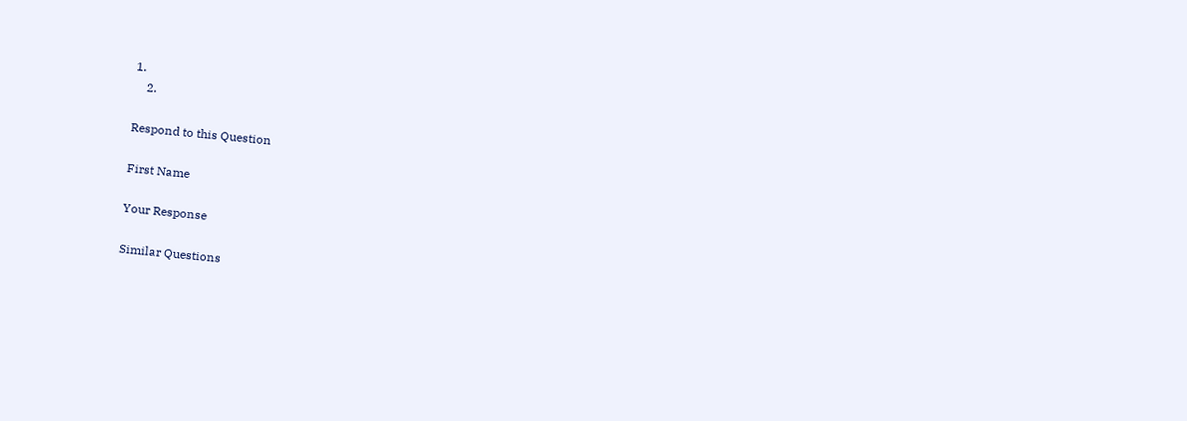1.
    2.

Respond to this Question

First Name

Your Response

Similar Questions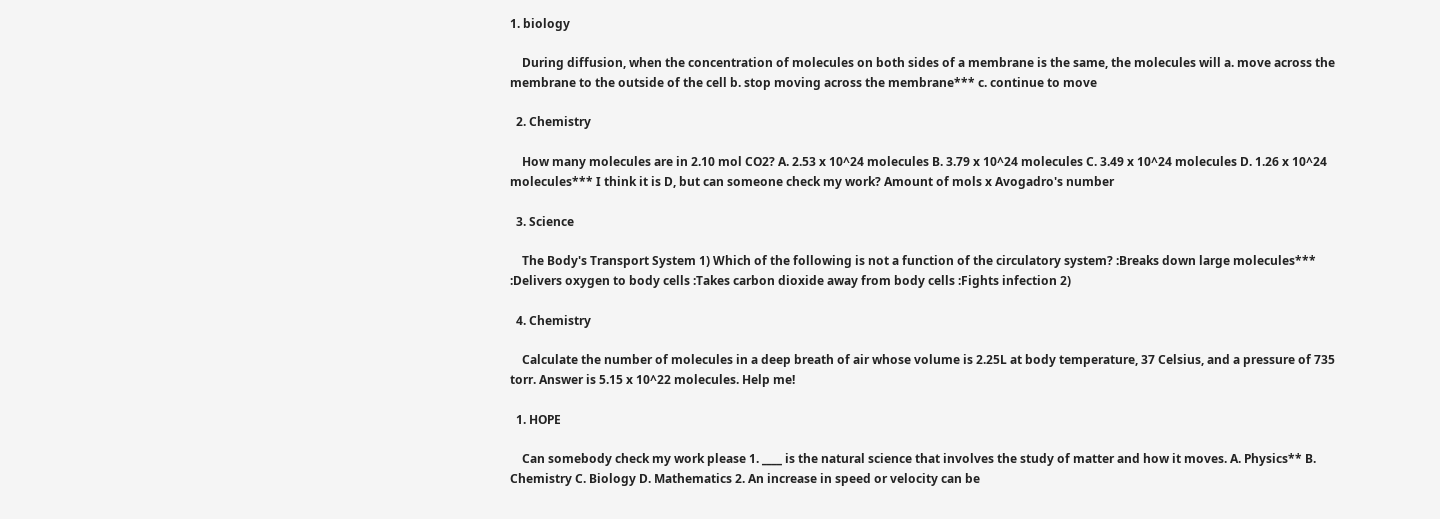1. biology

    During diffusion, when the concentration of molecules on both sides of a membrane is the same, the molecules will a. move across the membrane to the outside of the cell b. stop moving across the membrane*** c. continue to move

  2. Chemistry

    How many molecules are in 2.10 mol CO2? A. 2.53 x 10^24 molecules B. 3.79 x 10^24 molecules C. 3.49 x 10^24 molecules D. 1.26 x 10^24 molecules*** I think it is D, but can someone check my work? Amount of mols x Avogadro's number

  3. Science

    The Body's Transport System 1) Which of the following is not a function of the circulatory system? :Breaks down large molecules*** :Delivers oxygen to body cells :Takes carbon dioxide away from body cells :Fights infection 2)

  4. Chemistry

    Calculate the number of molecules in a deep breath of air whose volume is 2.25L at body temperature, 37 Celsius, and a pressure of 735 torr. Answer is 5.15 x 10^22 molecules. Help me!

  1. HOPE

    Can somebody check my work please 1. ____ is the natural science that involves the study of matter and how it moves. A. Physics** B. Chemistry C. Biology D. Mathematics 2. An increase in speed or velocity can be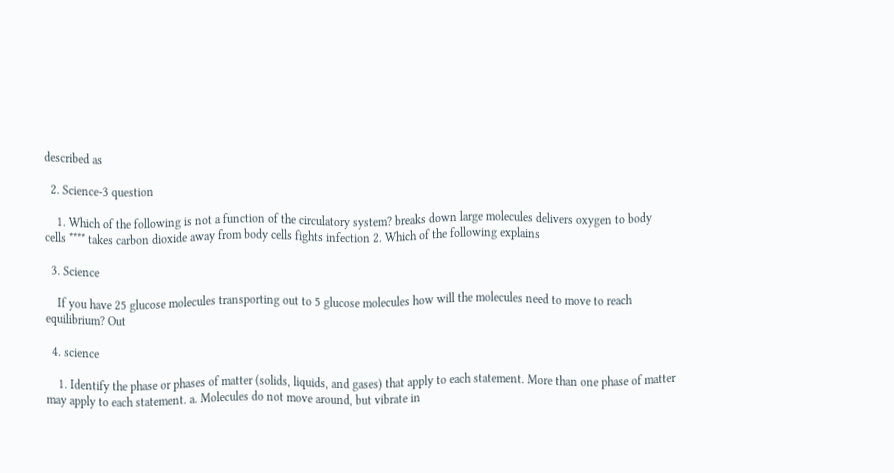described as

  2. Science-3 question

    1. Which of the following is not a function of the circulatory system? breaks down large molecules delivers oxygen to body cells **** takes carbon dioxide away from body cells fights infection 2. Which of the following explains

  3. Science

    If you have 25 glucose molecules transporting out to 5 glucose molecules how will the molecules need to move to reach equilibrium? Out

  4. science

    1. Identify the phase or phases of matter (solids, liquids, and gases) that apply to each statement. More than one phase of matter may apply to each statement. a. Molecules do not move around, but vibrate in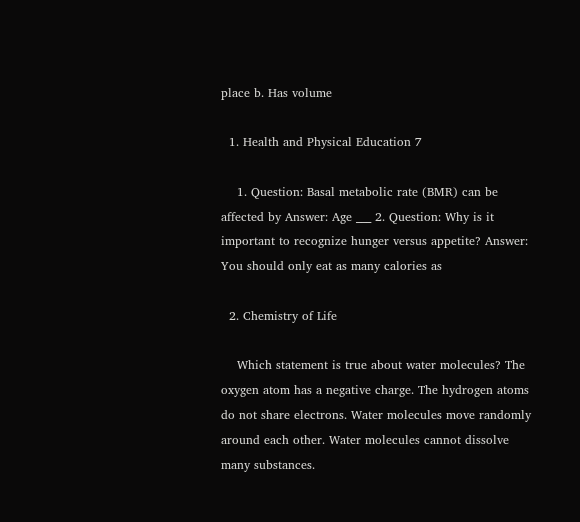place b. Has volume

  1. Health and Physical Education 7

    1. Question: Basal metabolic rate (BMR) can be affected by Answer: Age ___ 2. Question: Why is it important to recognize hunger versus appetite? Answer: You should only eat as many calories as

  2. Chemistry of Life

    Which statement is true about water molecules? The oxygen atom has a negative charge. The hydrogen atoms do not share electrons. Water molecules move randomly around each other. Water molecules cannot dissolve many substances.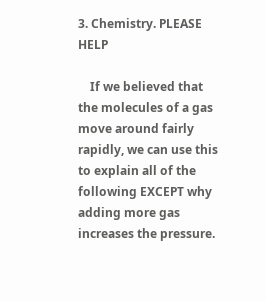3. Chemistry. PLEASE HELP

    If we believed that the molecules of a gas move around fairly rapidly, we can use this to explain all of the following EXCEPT why adding more gas increases the pressure.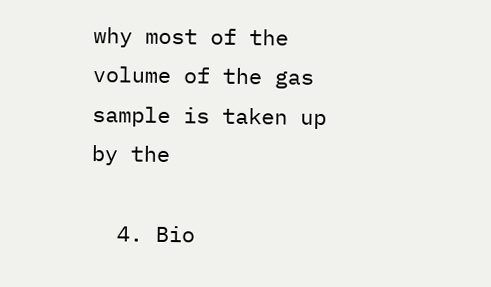why most of the volume of the gas sample is taken up by the

  4. Bio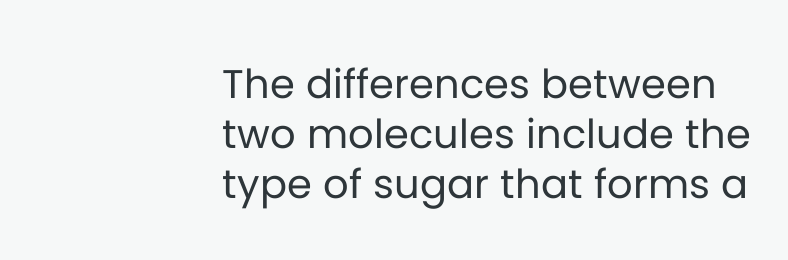The differences between two molecules include the type of sugar that forms a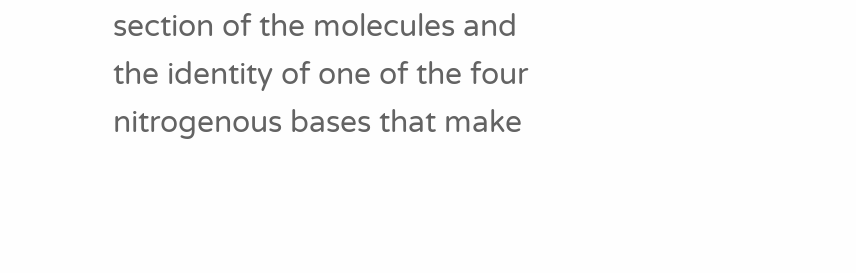section of the molecules and the identity of one of the four nitrogenous bases that make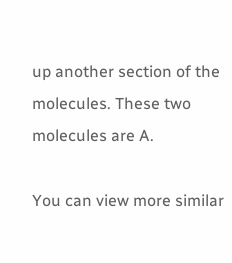up another section of the molecules. These two molecules are A.

You can view more similar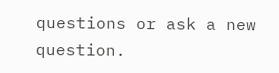questions or ask a new question.